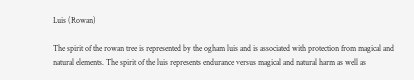Luis (Rowan)

The spirit of the rowan tree is represented by the ogham luis and is associated with protection from magical and natural elements. The spirit of the luis represents endurance versus magical and natural harm as well as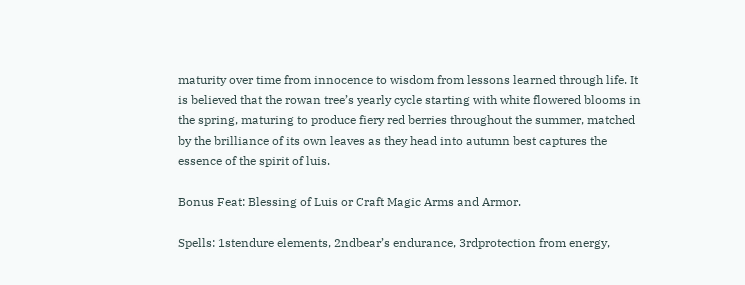maturity over time from innocence to wisdom from lessons learned through life. It is believed that the rowan tree’s yearly cycle starting with white flowered blooms in the spring, maturing to produce fiery red berries throughout the summer, matched by the brilliance of its own leaves as they head into autumn best captures the essence of the spirit of luis.

Bonus Feat: Blessing of Luis or Craft Magic Arms and Armor.

Spells: 1stendure elements, 2ndbear’s endurance, 3rdprotection from energy,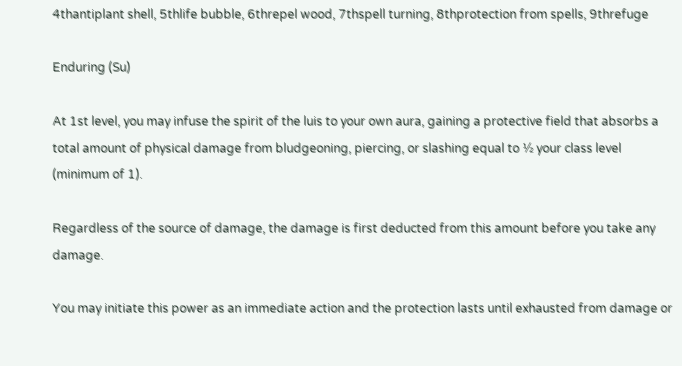4thantiplant shell, 5thlife bubble, 6threpel wood, 7thspell turning, 8thprotection from spells, 9threfuge

Enduring (Su)

At 1st level, you may infuse the spirit of the luis to your own aura, gaining a protective field that absorbs a total amount of physical damage from bludgeoning, piercing, or slashing equal to ½ your class level (minimum of 1).

Regardless of the source of damage, the damage is first deducted from this amount before you take any damage.

You may initiate this power as an immediate action and the protection lasts until exhausted from damage or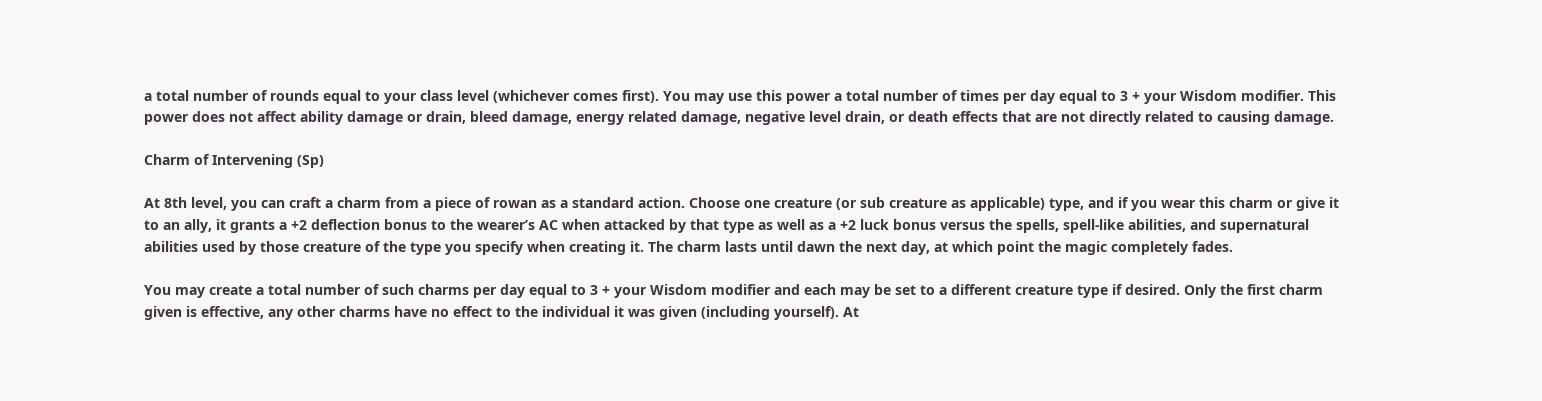a total number of rounds equal to your class level (whichever comes first). You may use this power a total number of times per day equal to 3 + your Wisdom modifier. This power does not affect ability damage or drain, bleed damage, energy related damage, negative level drain, or death effects that are not directly related to causing damage.

Charm of Intervening (Sp)

At 8th level, you can craft a charm from a piece of rowan as a standard action. Choose one creature (or sub creature as applicable) type, and if you wear this charm or give it to an ally, it grants a +2 deflection bonus to the wearer’s AC when attacked by that type as well as a +2 luck bonus versus the spells, spell-like abilities, and supernatural abilities used by those creature of the type you specify when creating it. The charm lasts until dawn the next day, at which point the magic completely fades.

You may create a total number of such charms per day equal to 3 + your Wisdom modifier and each may be set to a different creature type if desired. Only the first charm given is effective, any other charms have no effect to the individual it was given (including yourself). At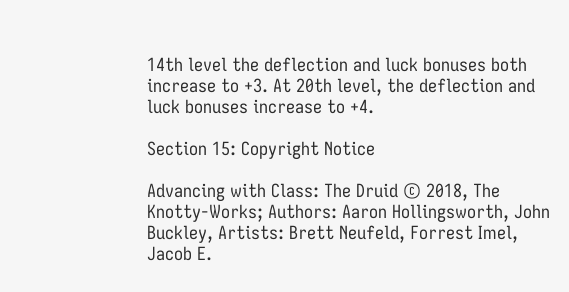14th level the deflection and luck bonuses both increase to +3. At 20th level, the deflection and luck bonuses increase to +4.

Section 15: Copyright Notice

Advancing with Class: The Druid © 2018, The Knotty-Works; Authors: Aaron Hollingsworth, John Buckley, Artists: Brett Neufeld, Forrest Imel, Jacob E.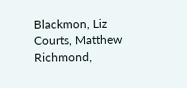Blackmon, Liz Courts, Matthew Richmond,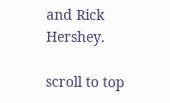and Rick Hershey.

scroll to top